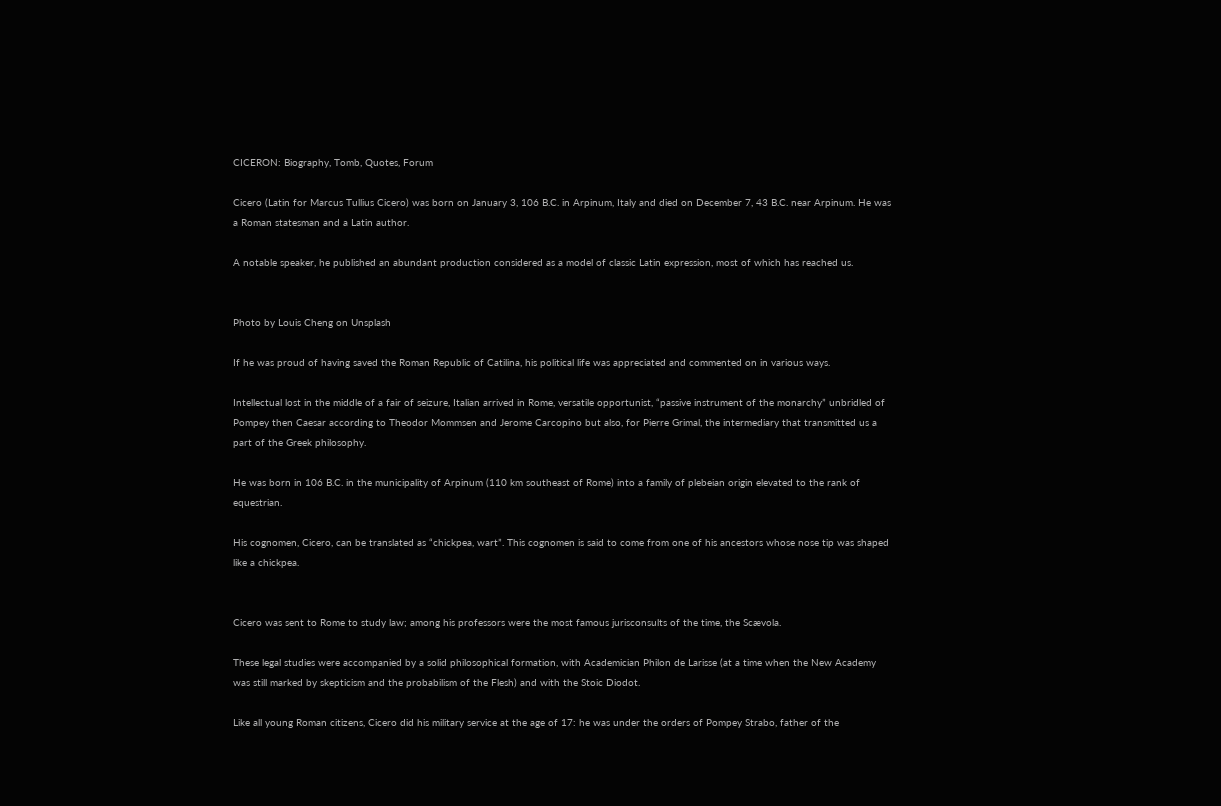CICERON: Biography, Tomb, Quotes, Forum

Cicero (Latin for Marcus Tullius Cicero) was born on January 3, 106 B.C. in Arpinum, Italy and died on December 7, 43 B.C. near Arpinum. He was a Roman statesman and a Latin author.

A notable speaker, he published an abundant production considered as a model of classic Latin expression, most of which has reached us.


Photo by Louis Cheng on Unsplash

If he was proud of having saved the Roman Republic of Catilina, his political life was appreciated and commented on in various ways.

Intellectual lost in the middle of a fair of seizure, Italian arrived in Rome, versatile opportunist, “passive instrument of the monarchy” unbridled of Pompey then Caesar according to Theodor Mommsen and Jerome Carcopino but also, for Pierre Grimal, the intermediary that transmitted us a part of the Greek philosophy.

He was born in 106 B.C. in the municipality of Arpinum (110 km southeast of Rome) into a family of plebeian origin elevated to the rank of equestrian.

His cognomen, Cicero, can be translated as “chickpea, wart”. This cognomen is said to come from one of his ancestors whose nose tip was shaped like a chickpea.


Cicero was sent to Rome to study law; among his professors were the most famous jurisconsults of the time, the Scævola.

These legal studies were accompanied by a solid philosophical formation, with Academician Philon de Larisse (at a time when the New Academy was still marked by skepticism and the probabilism of the Flesh) and with the Stoic Diodot.

Like all young Roman citizens, Cicero did his military service at the age of 17: he was under the orders of Pompey Strabo, father of the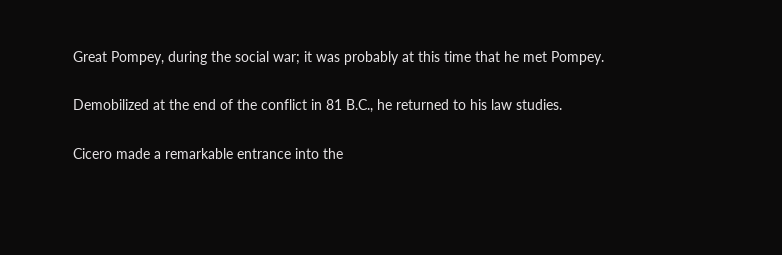Great Pompey, during the social war; it was probably at this time that he met Pompey.

Demobilized at the end of the conflict in 81 B.C., he returned to his law studies.

Cicero made a remarkable entrance into the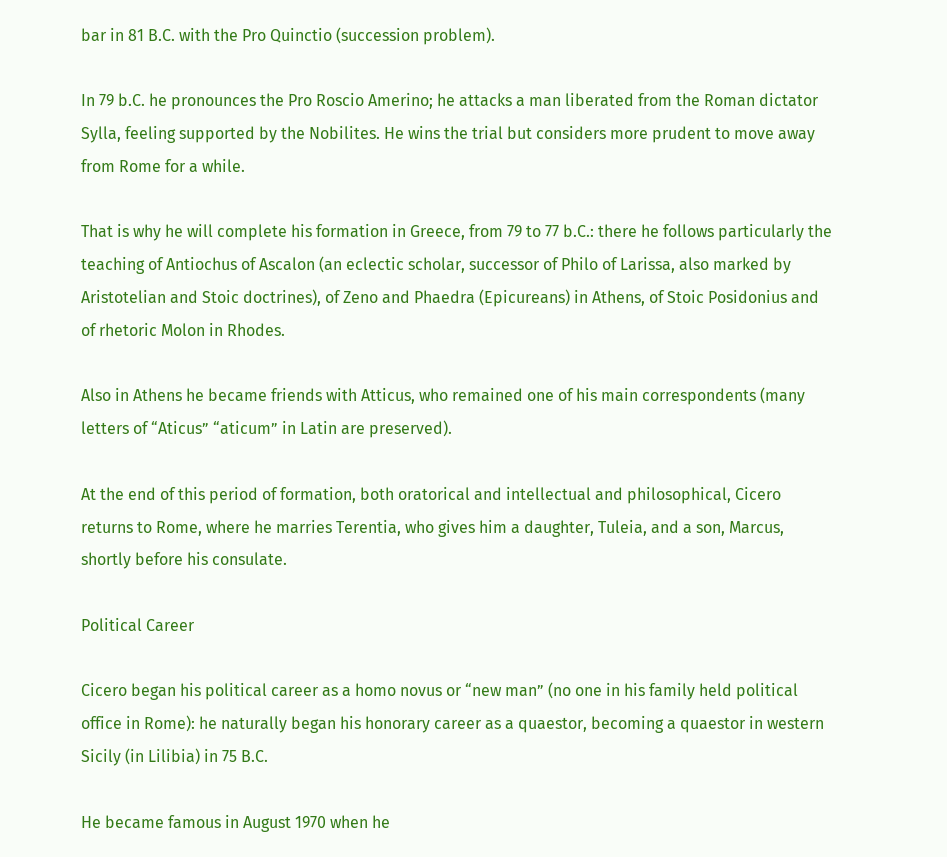bar in 81 B.C. with the Pro Quinctio (succession problem).

In 79 b.C. he pronounces the Pro Roscio Amerino; he attacks a man liberated from the Roman dictator Sylla, feeling supported by the Nobilites. He wins the trial but considers more prudent to move away from Rome for a while.

That is why he will complete his formation in Greece, from 79 to 77 b.C.: there he follows particularly the teaching of Antiochus of Ascalon (an eclectic scholar, successor of Philo of Larissa, also marked by Aristotelian and Stoic doctrines), of Zeno and Phaedra (Epicureans) in Athens, of Stoic Posidonius and of rhetoric Molon in Rhodes.

Also in Athens he became friends with Atticus, who remained one of his main correspondents (many letters of “Aticus” “aticum” in Latin are preserved).

At the end of this period of formation, both oratorical and intellectual and philosophical, Cicero returns to Rome, where he marries Terentia, who gives him a daughter, Tuleia, and a son, Marcus, shortly before his consulate.

Political Career

Cicero began his political career as a homo novus or “new man” (no one in his family held political office in Rome): he naturally began his honorary career as a quaestor, becoming a quaestor in western Sicily (in Lilibia) in 75 B.C.

He became famous in August 1970 when he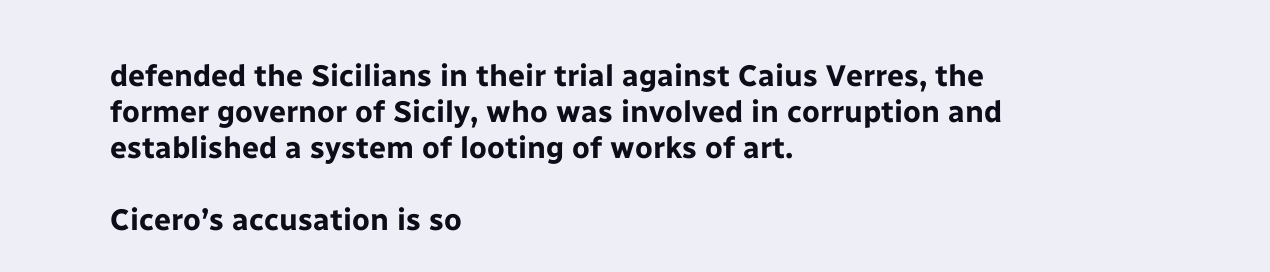defended the Sicilians in their trial against Caius Verres, the former governor of Sicily, who was involved in corruption and established a system of looting of works of art.

Cicero’s accusation is so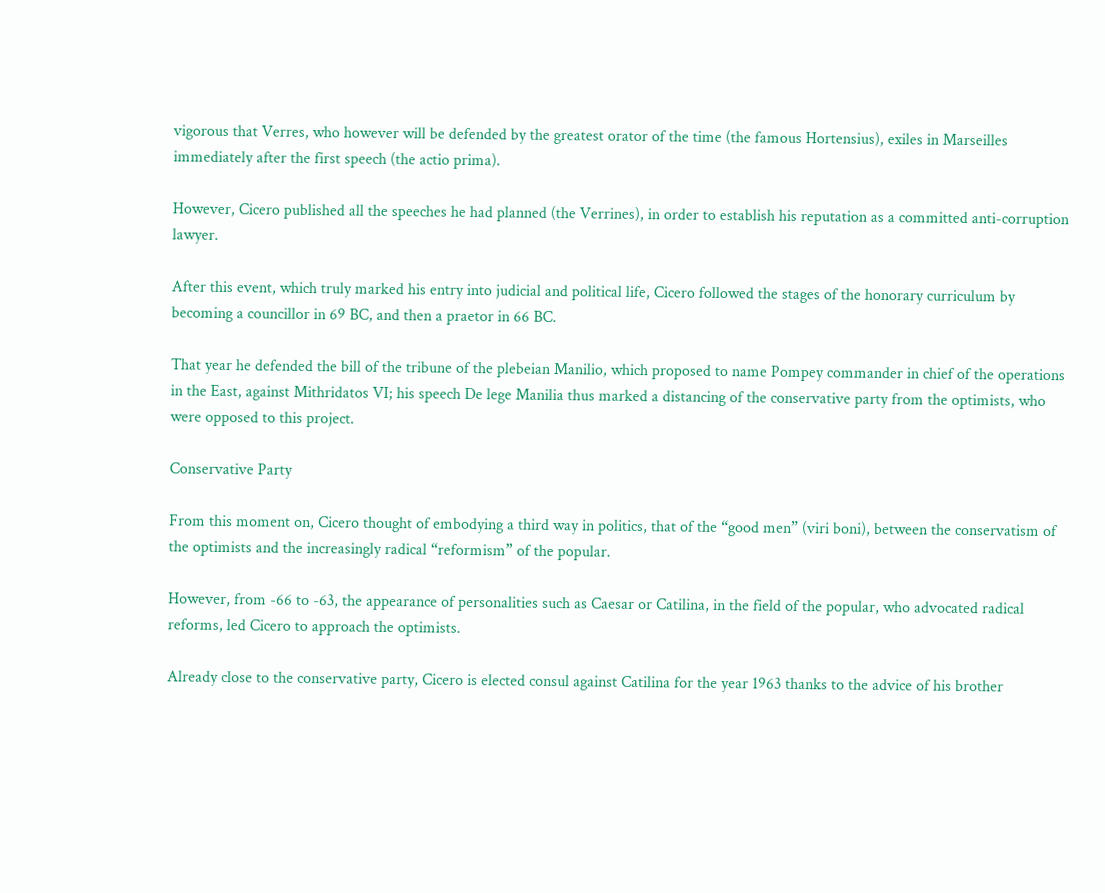vigorous that Verres, who however will be defended by the greatest orator of the time (the famous Hortensius), exiles in Marseilles immediately after the first speech (the actio prima).

However, Cicero published all the speeches he had planned (the Verrines), in order to establish his reputation as a committed anti-corruption lawyer.

After this event, which truly marked his entry into judicial and political life, Cicero followed the stages of the honorary curriculum by becoming a councillor in 69 BC, and then a praetor in 66 BC.

That year he defended the bill of the tribune of the plebeian Manilio, which proposed to name Pompey commander in chief of the operations in the East, against Mithridatos VI; his speech De lege Manilia thus marked a distancing of the conservative party from the optimists, who were opposed to this project.

Conservative Party

From this moment on, Cicero thought of embodying a third way in politics, that of the “good men” (viri boni), between the conservatism of the optimists and the increasingly radical “reformism” of the popular.

However, from -66 to -63, the appearance of personalities such as Caesar or Catilina, in the field of the popular, who advocated radical reforms, led Cicero to approach the optimists.

Already close to the conservative party, Cicero is elected consul against Catilina for the year 1963 thanks to the advice of his brother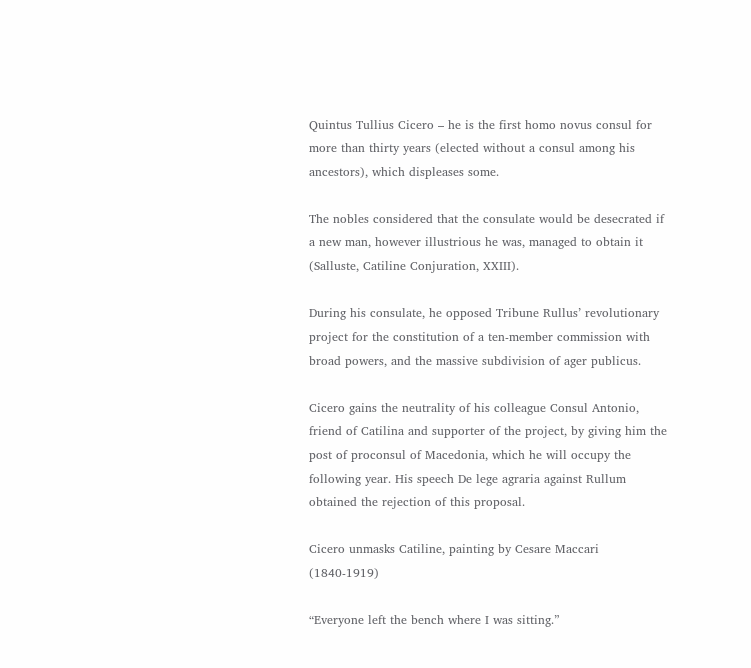Quintus Tullius Cicero – he is the first homo novus consul for more than thirty years (elected without a consul among his ancestors), which displeases some.

The nobles considered that the consulate would be desecrated if a new man, however illustrious he was, managed to obtain it (Salluste, Catiline Conjuration, XXIII).

During his consulate, he opposed Tribune Rullus’ revolutionary project for the constitution of a ten-member commission with broad powers, and the massive subdivision of ager publicus.

Cicero gains the neutrality of his colleague Consul Antonio, friend of Catilina and supporter of the project, by giving him the post of proconsul of Macedonia, which he will occupy the following year. His speech De lege agraria against Rullum obtained the rejection of this proposal.

Cicero unmasks Catiline, painting by Cesare Maccari (1840-1919)

“Everyone left the bench where I was sitting.”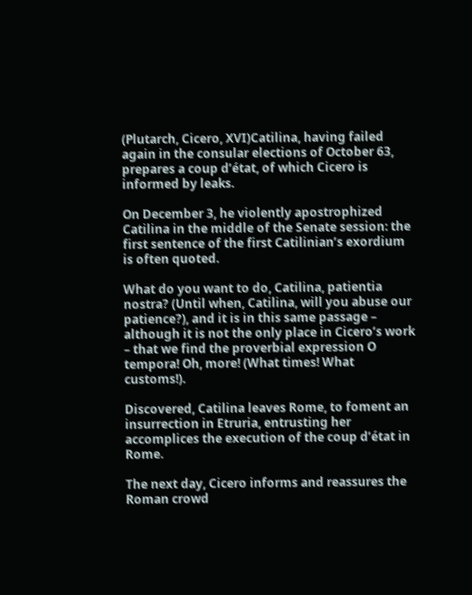(Plutarch, Cicero, XVI)Catilina, having failed again in the consular elections of October 63, prepares a coup d’état, of which Cicero is informed by leaks.

On December 3, he violently apostrophized Catilina in the middle of the Senate session: the first sentence of the first Catilinian’s exordium is often quoted.

What do you want to do, Catilina, patientia nostra? (Until when, Catilina, will you abuse our patience?), and it is in this same passage – although it is not the only place in Cicero’s work – that we find the proverbial expression O tempora! Oh, more! (What times! What customs!).

Discovered, Catilina leaves Rome, to foment an insurrection in Etruria, entrusting her accomplices the execution of the coup d’état in Rome.

The next day, Cicero informs and reassures the Roman crowd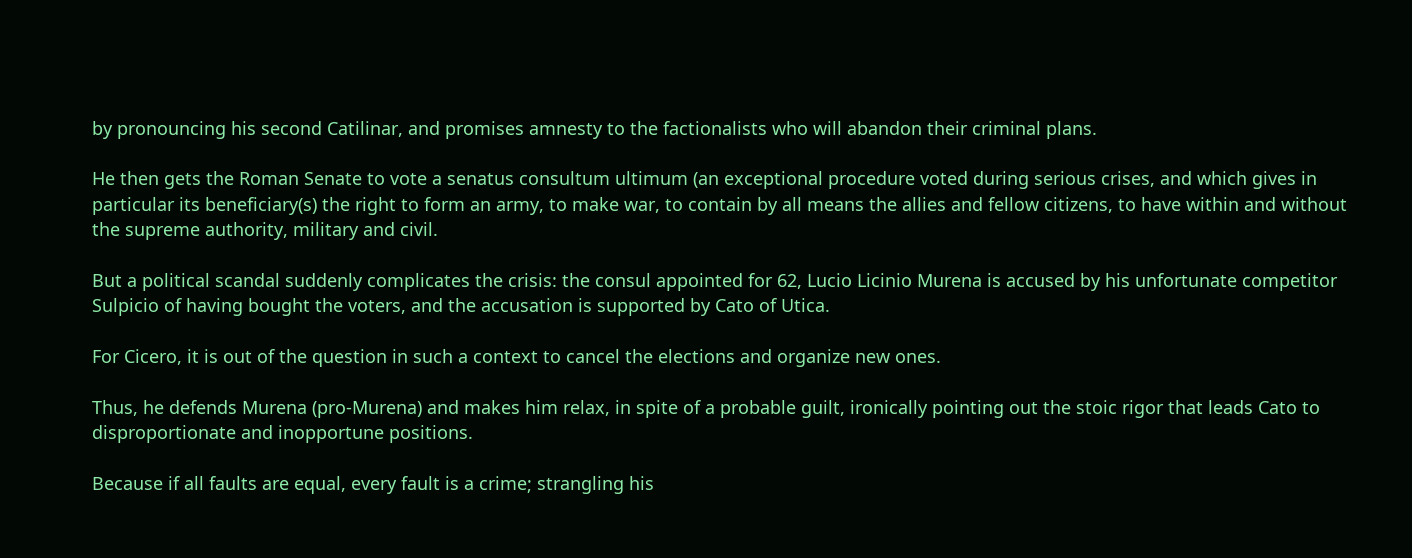by pronouncing his second Catilinar, and promises amnesty to the factionalists who will abandon their criminal plans.

He then gets the Roman Senate to vote a senatus consultum ultimum (an exceptional procedure voted during serious crises, and which gives in particular its beneficiary(s) the right to form an army, to make war, to contain by all means the allies and fellow citizens, to have within and without the supreme authority, military and civil.

But a political scandal suddenly complicates the crisis: the consul appointed for 62, Lucio Licinio Murena is accused by his unfortunate competitor Sulpicio of having bought the voters, and the accusation is supported by Cato of Utica.

For Cicero, it is out of the question in such a context to cancel the elections and organize new ones.

Thus, he defends Murena (pro-Murena) and makes him relax, in spite of a probable guilt, ironically pointing out the stoic rigor that leads Cato to disproportionate and inopportune positions.

Because if all faults are equal, every fault is a crime; strangling his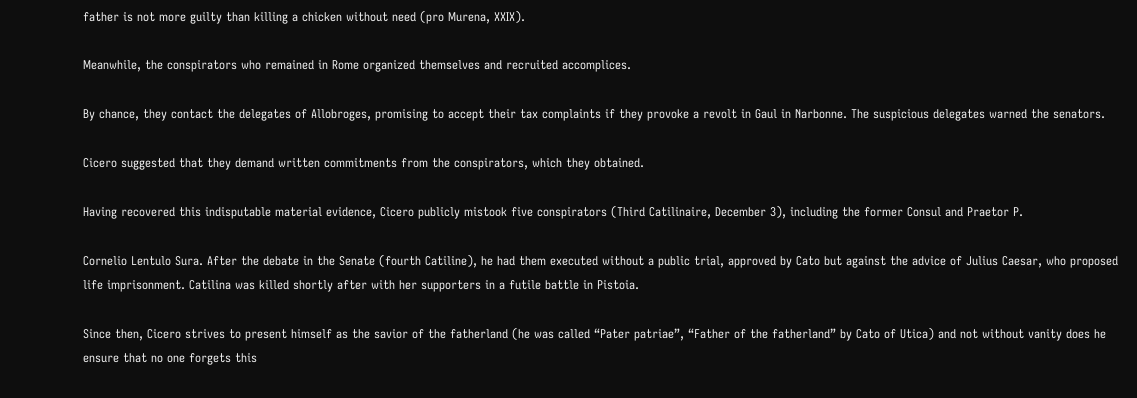father is not more guilty than killing a chicken without need (pro Murena, XXIX).

Meanwhile, the conspirators who remained in Rome organized themselves and recruited accomplices.

By chance, they contact the delegates of Allobroges, promising to accept their tax complaints if they provoke a revolt in Gaul in Narbonne. The suspicious delegates warned the senators.

Cicero suggested that they demand written commitments from the conspirators, which they obtained.

Having recovered this indisputable material evidence, Cicero publicly mistook five conspirators (Third Catilinaire, December 3), including the former Consul and Praetor P.

Cornelio Lentulo Sura. After the debate in the Senate (fourth Catiline), he had them executed without a public trial, approved by Cato but against the advice of Julius Caesar, who proposed life imprisonment. Catilina was killed shortly after with her supporters in a futile battle in Pistoia.

Since then, Cicero strives to present himself as the savior of the fatherland (he was called “Pater patriae”, “Father of the fatherland” by Cato of Utica) and not without vanity does he ensure that no one forgets this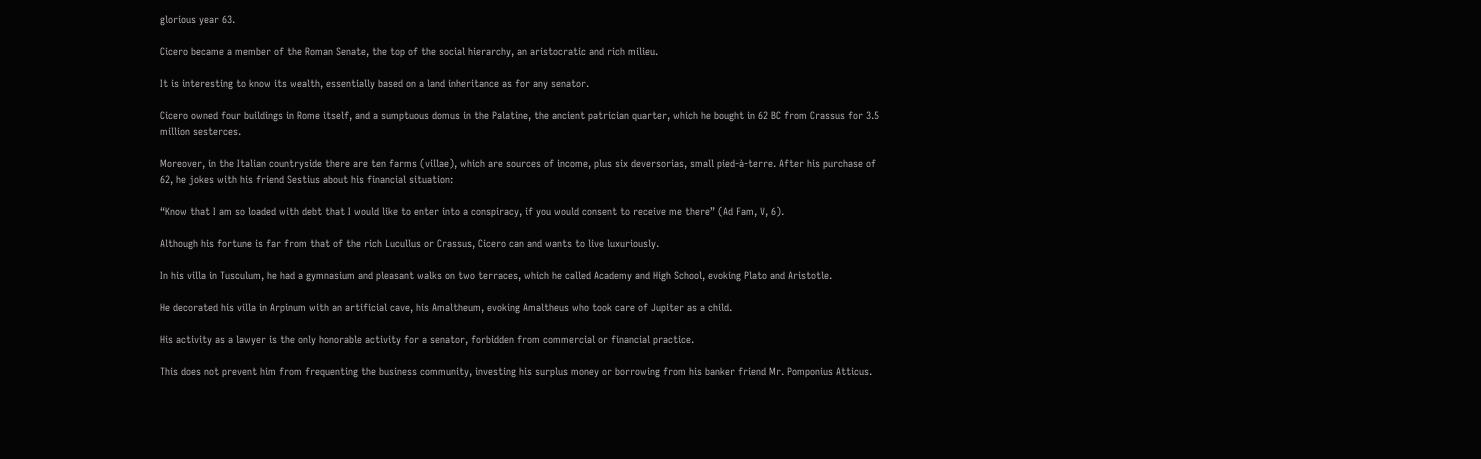glorious year 63.

Cicero became a member of the Roman Senate, the top of the social hierarchy, an aristocratic and rich milieu.

It is interesting to know its wealth, essentially based on a land inheritance as for any senator.

Cicero owned four buildings in Rome itself, and a sumptuous domus in the Palatine, the ancient patrician quarter, which he bought in 62 BC from Crassus for 3.5 million sesterces.

Moreover, in the Italian countryside there are ten farms (villae), which are sources of income, plus six deversorias, small pied-à-terre. After his purchase of 62, he jokes with his friend Sestius about his financial situation:

“Know that I am so loaded with debt that I would like to enter into a conspiracy, if you would consent to receive me there” (Ad Fam, V, 6).

Although his fortune is far from that of the rich Lucullus or Crassus, Cicero can and wants to live luxuriously.

In his villa in Tusculum, he had a gymnasium and pleasant walks on two terraces, which he called Academy and High School, evoking Plato and Aristotle.

He decorated his villa in Arpinum with an artificial cave, his Amaltheum, evoking Amaltheus who took care of Jupiter as a child.

His activity as a lawyer is the only honorable activity for a senator, forbidden from commercial or financial practice.

This does not prevent him from frequenting the business community, investing his surplus money or borrowing from his banker friend Mr. Pomponius Atticus.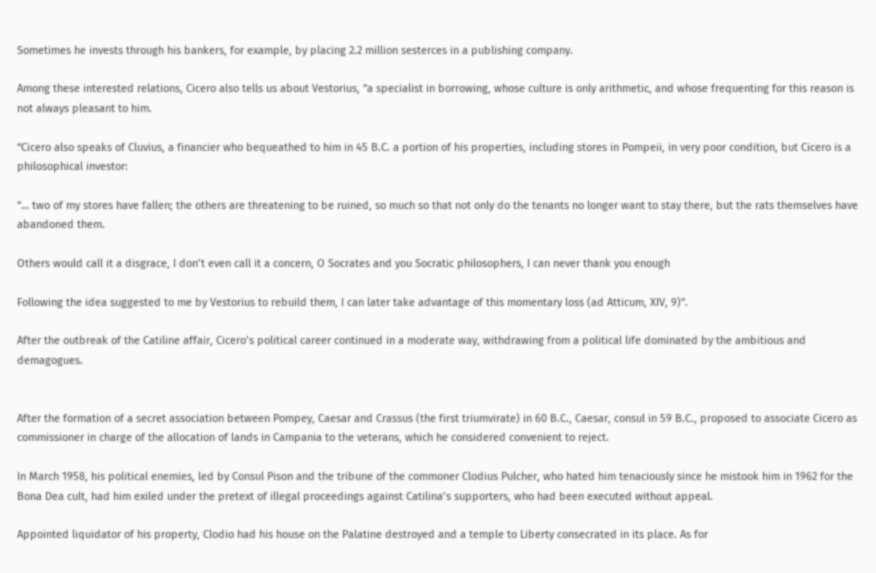Sometimes he invests through his bankers, for example, by placing 2.2 million sesterces in a publishing company.

Among these interested relations, Cicero also tells us about Vestorius, “a specialist in borrowing, whose culture is only arithmetic, and whose frequenting for this reason is not always pleasant to him.

“Cicero also speaks of Cluvius, a financier who bequeathed to him in 45 B.C. a portion of his properties, including stores in Pompeii, in very poor condition, but Cicero is a philosophical investor:

“… two of my stores have fallen; the others are threatening to be ruined, so much so that not only do the tenants no longer want to stay there, but the rats themselves have abandoned them.

Others would call it a disgrace, I don’t even call it a concern, O Socrates and you Socratic philosophers, I can never thank you enough

Following the idea suggested to me by Vestorius to rebuild them, I can later take advantage of this momentary loss (ad Atticum, XIV, 9)”.

After the outbreak of the Catiline affair, Cicero’s political career continued in a moderate way, withdrawing from a political life dominated by the ambitious and demagogues.


After the formation of a secret association between Pompey, Caesar and Crassus (the first triumvirate) in 60 B.C., Caesar, consul in 59 B.C., proposed to associate Cicero as commissioner in charge of the allocation of lands in Campania to the veterans, which he considered convenient to reject.

In March 1958, his political enemies, led by Consul Pison and the tribune of the commoner Clodius Pulcher, who hated him tenaciously since he mistook him in 1962 for the Bona Dea cult, had him exiled under the pretext of illegal proceedings against Catilina’s supporters, who had been executed without appeal.

Appointed liquidator of his property, Clodio had his house on the Palatine destroyed and a temple to Liberty consecrated in its place. As for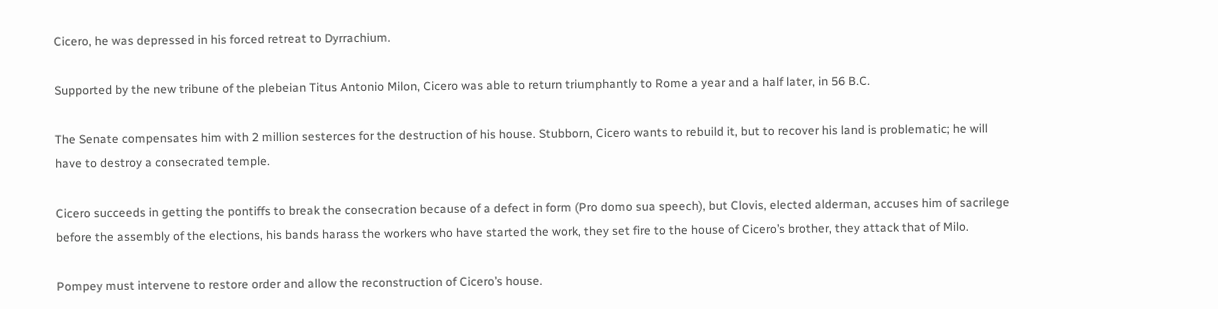Cicero, he was depressed in his forced retreat to Dyrrachium.

Supported by the new tribune of the plebeian Titus Antonio Milon, Cicero was able to return triumphantly to Rome a year and a half later, in 56 B.C.

The Senate compensates him with 2 million sesterces for the destruction of his house. Stubborn, Cicero wants to rebuild it, but to recover his land is problematic; he will have to destroy a consecrated temple.

Cicero succeeds in getting the pontiffs to break the consecration because of a defect in form (Pro domo sua speech), but Clovis, elected alderman, accuses him of sacrilege before the assembly of the elections, his bands harass the workers who have started the work, they set fire to the house of Cicero’s brother, they attack that of Milo.

Pompey must intervene to restore order and allow the reconstruction of Cicero’s house.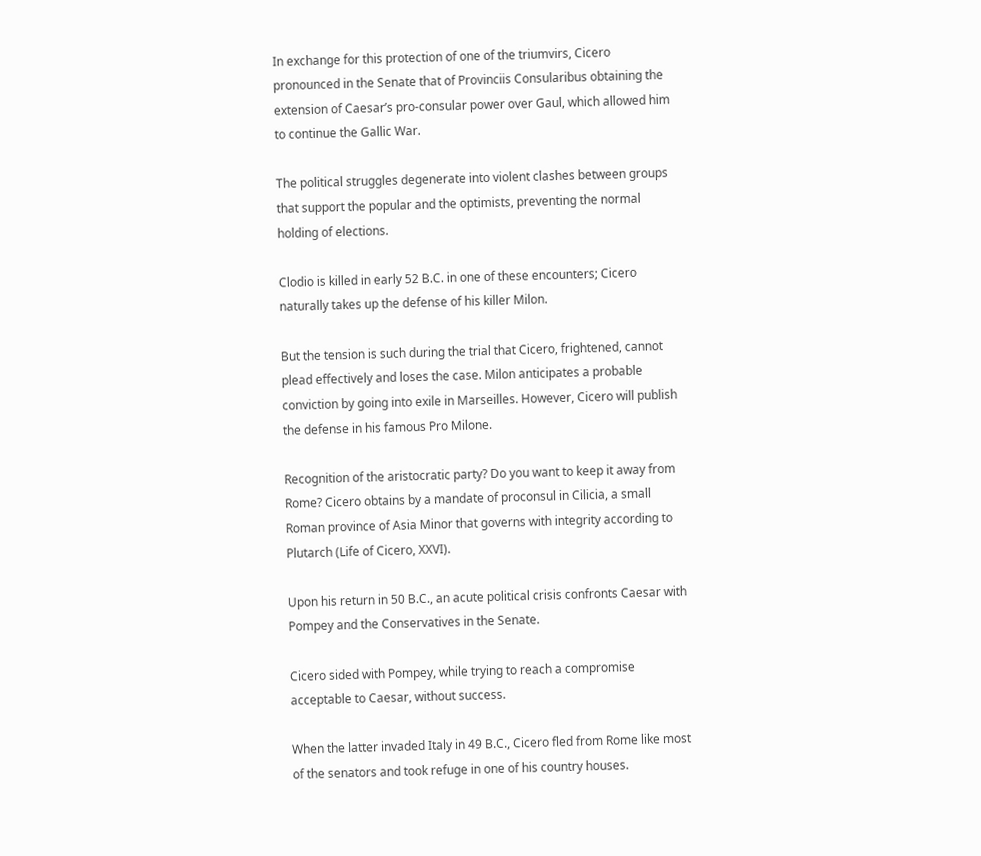In exchange for this protection of one of the triumvirs, Cicero pronounced in the Senate that of Provinciis Consularibus obtaining the extension of Caesar’s pro-consular power over Gaul, which allowed him to continue the Gallic War.

The political struggles degenerate into violent clashes between groups that support the popular and the optimists, preventing the normal holding of elections.

Clodio is killed in early 52 B.C. in one of these encounters; Cicero naturally takes up the defense of his killer Milon.

But the tension is such during the trial that Cicero, frightened, cannot plead effectively and loses the case. Milon anticipates a probable conviction by going into exile in Marseilles. However, Cicero will publish the defense in his famous Pro Milone.

Recognition of the aristocratic party? Do you want to keep it away from Rome? Cicero obtains by a mandate of proconsul in Cilicia, a small Roman province of Asia Minor that governs with integrity according to Plutarch (Life of Cicero, XXVI).

Upon his return in 50 B.C., an acute political crisis confronts Caesar with Pompey and the Conservatives in the Senate.

Cicero sided with Pompey, while trying to reach a compromise acceptable to Caesar, without success.

When the latter invaded Italy in 49 B.C., Cicero fled from Rome like most of the senators and took refuge in one of his country houses.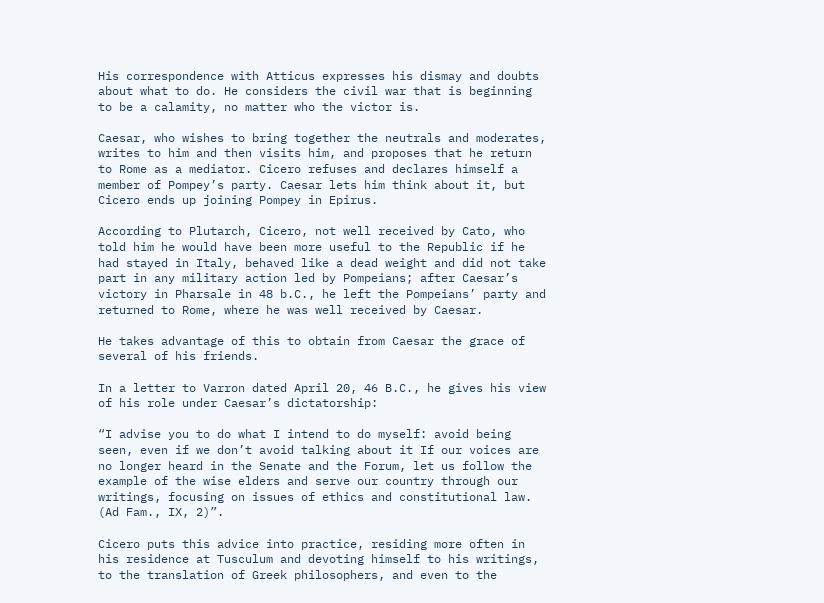His correspondence with Atticus expresses his dismay and doubts about what to do. He considers the civil war that is beginning to be a calamity, no matter who the victor is.

Caesar, who wishes to bring together the neutrals and moderates, writes to him and then visits him, and proposes that he return to Rome as a mediator. Cicero refuses and declares himself a member of Pompey’s party. Caesar lets him think about it, but Cicero ends up joining Pompey in Epirus.

According to Plutarch, Cicero, not well received by Cato, who told him he would have been more useful to the Republic if he had stayed in Italy, behaved like a dead weight and did not take part in any military action led by Pompeians; after Caesar’s victory in Pharsale in 48 b.C., he left the Pompeians’ party and returned to Rome, where he was well received by Caesar.

He takes advantage of this to obtain from Caesar the grace of several of his friends.

In a letter to Varron dated April 20, 46 B.C., he gives his view of his role under Caesar’s dictatorship:

“I advise you to do what I intend to do myself: avoid being seen, even if we don’t avoid talking about it If our voices are no longer heard in the Senate and the Forum, let us follow the example of the wise elders and serve our country through our writings, focusing on issues of ethics and constitutional law. (Ad Fam., IX, 2)”.

Cicero puts this advice into practice, residing more often in his residence at Tusculum and devoting himself to his writings, to the translation of Greek philosophers, and even to the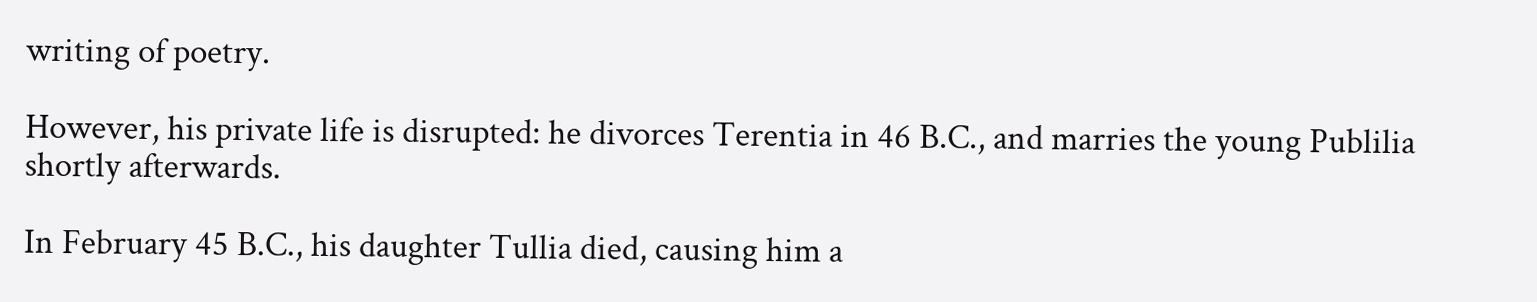writing of poetry.

However, his private life is disrupted: he divorces Terentia in 46 B.C., and marries the young Publilia shortly afterwards.

In February 45 B.C., his daughter Tullia died, causing him a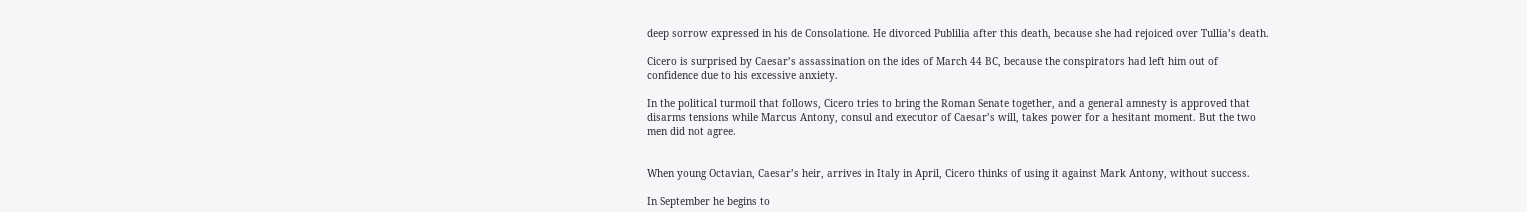deep sorrow expressed in his de Consolatione. He divorced Publilia after this death, because she had rejoiced over Tullia’s death.

Cicero is surprised by Caesar’s assassination on the ides of March 44 BC, because the conspirators had left him out of confidence due to his excessive anxiety.

In the political turmoil that follows, Cicero tries to bring the Roman Senate together, and a general amnesty is approved that disarms tensions while Marcus Antony, consul and executor of Caesar’s will, takes power for a hesitant moment. But the two men did not agree.


When young Octavian, Caesar’s heir, arrives in Italy in April, Cicero thinks of using it against Mark Antony, without success.

In September he begins to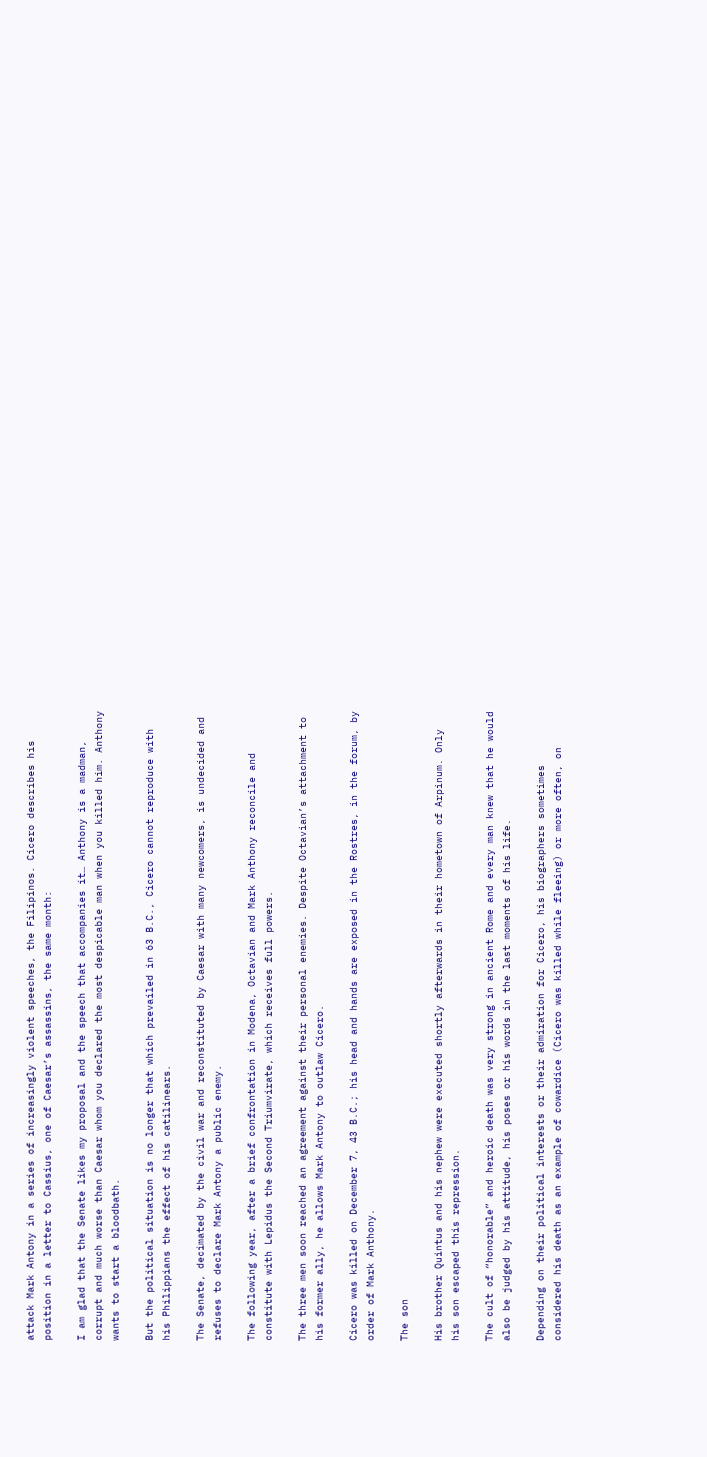attack Mark Antony in a series of increasingly violent speeches, the Filipinos. Cicero describes his position in a letter to Cassius, one of Caesar’s assassins, the same month:

I am glad that the Senate likes my proposal and the speech that accompanies it… Anthony is a madman, corrupt and much worse than Caesar whom you declared the most despicable man when you killed him. Anthony wants to start a bloodbath.

But the political situation is no longer that which prevailed in 63 B.C., Cicero cannot reproduce with his Philippians the effect of his catilinears.

The Senate, decimated by the civil war and reconstituted by Caesar with many newcomers, is undecided and refuses to declare Mark Antony a public enemy.

The following year, after a brief confrontation in Modena, Octavian and Mark Anthony reconcile and constitute with Lepidus the Second Triumvirate, which receives full powers.

The three men soon reached an agreement against their personal enemies. Despite Octavian’s attachment to his former ally, he allows Mark Antony to outlaw Cicero.

Cicero was killed on December 7, 43 B.C.; his head and hands are exposed in the Rostres, in the forum, by order of Mark Anthony.

The son

His brother Quintus and his nephew were executed shortly afterwards in their hometown of Arpinum. Only his son escaped this repression.

The cult of “honorable” and heroic death was very strong in ancient Rome and every man knew that he would also be judged by his attitude, his poses or his words in the last moments of his life.

Depending on their political interests or their admiration for Cicero, his biographers sometimes considered his death as an example of cowardice (Cicero was killed while fleeing) or more often, on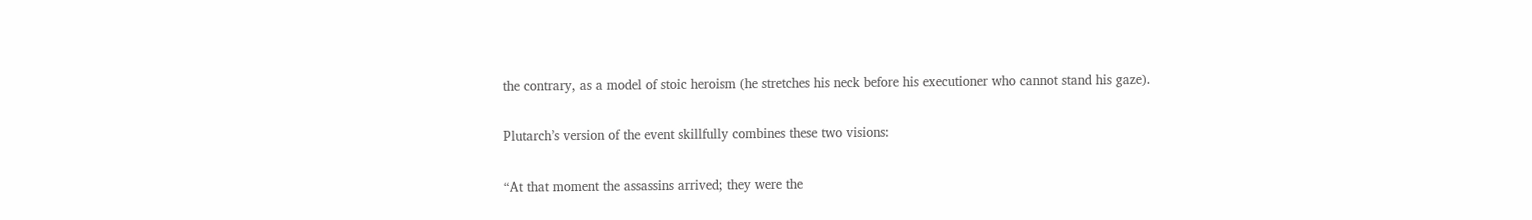the contrary, as a model of stoic heroism (he stretches his neck before his executioner who cannot stand his gaze).

Plutarch’s version of the event skillfully combines these two visions:

“At that moment the assassins arrived; they were the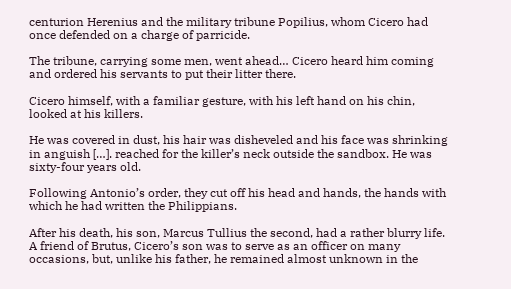centurion Herenius and the military tribune Popilius, whom Cicero had once defended on a charge of parricide.

The tribune, carrying some men, went ahead… Cicero heard him coming and ordered his servants to put their litter there.

Cicero himself, with a familiar gesture, with his left hand on his chin, looked at his killers.

He was covered in dust, his hair was disheveled and his face was shrinking in anguish […]. reached for the killer’s neck outside the sandbox. He was sixty-four years old.

Following Antonio’s order, they cut off his head and hands, the hands with which he had written the Philippians.

After his death, his son, Marcus Tullius the second, had a rather blurry life. A friend of Brutus, Cicero’s son was to serve as an officer on many occasions, but, unlike his father, he remained almost unknown in the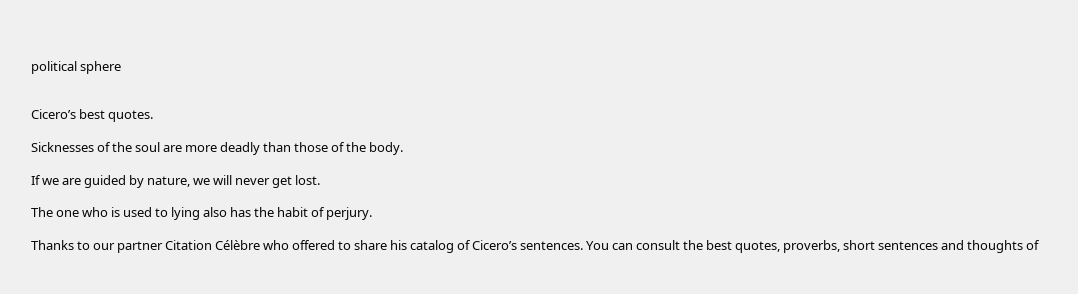political sphere


Cicero’s best quotes.

Sicknesses of the soul are more deadly than those of the body.

If we are guided by nature, we will never get lost.

The one who is used to lying also has the habit of perjury.

Thanks to our partner Citation Célèbre who offered to share his catalog of Cicero’s sentences. You can consult the best quotes, proverbs, short sentences and thoughts of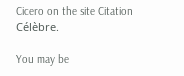Cicero on the site Citation Célèbre.

You may be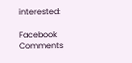interested:

Facebook Comments